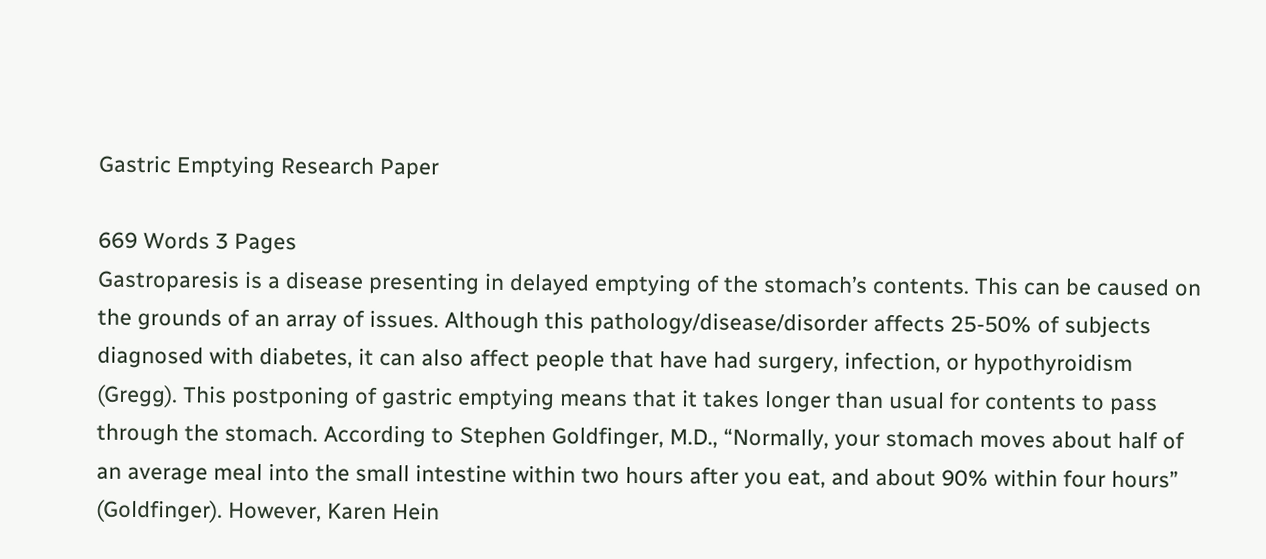Gastric Emptying Research Paper

669 Words 3 Pages
Gastroparesis is a disease presenting in delayed emptying of the stomach’s contents. This can be caused on the grounds of an array of issues. Although this pathology/disease/disorder affects 25-50% of subjects diagnosed with diabetes, it can also affect people that have had surgery, infection, or hypothyroidism (Gregg). This postponing of gastric emptying means that it takes longer than usual for contents to pass through the stomach. According to Stephen Goldfinger, M.D., “Normally, your stomach moves about half of an average meal into the small intestine within two hours after you eat, and about 90% within four hours” (Goldfinger). However, Karen Hein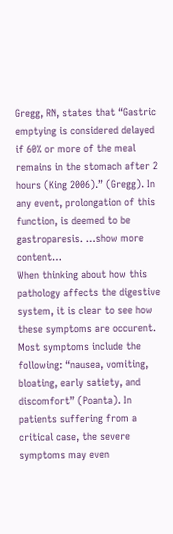Gregg, RN, states that “Gastric emptying is considered delayed if 60% or more of the meal remains in the stomach after 2 hours (King 2006).” (Gregg). In any event, prolongation of this function, is deemed to be gastroparesis. …show more content…
When thinking about how this pathology affects the digestive system, it is clear to see how these symptoms are occurent. Most symptoms include the following: “nausea, vomiting, bloating, early satiety, and discomfort” (Poanta). In patients suffering from a critical case, the severe symptoms may even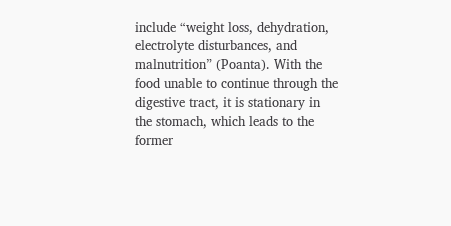include “weight loss, dehydration, electrolyte disturbances, and malnutrition” (Poanta). With the food unable to continue through the digestive tract, it is stationary in the stomach, which leads to the former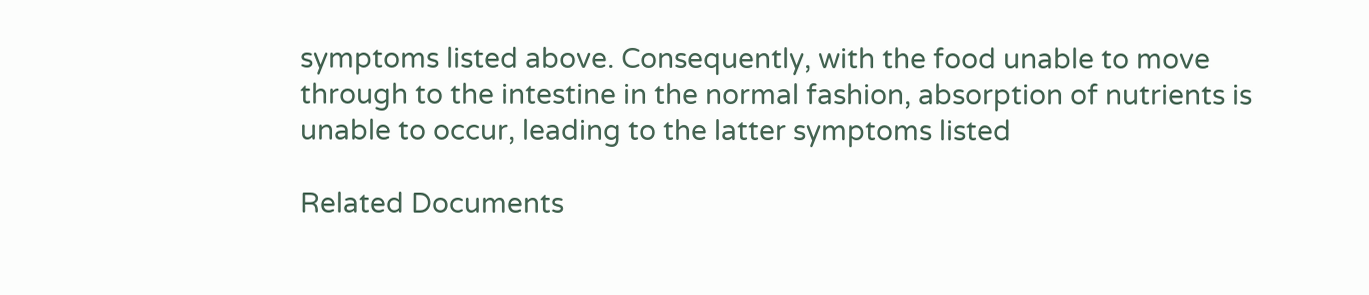symptoms listed above. Consequently, with the food unable to move through to the intestine in the normal fashion, absorption of nutrients is unable to occur, leading to the latter symptoms listed

Related Documents